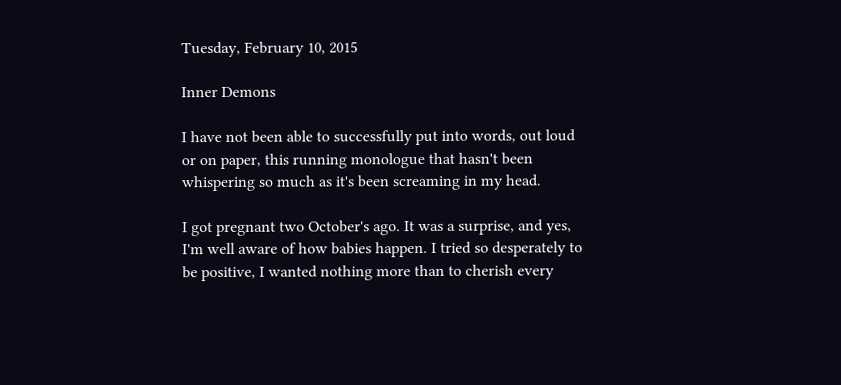Tuesday, February 10, 2015

Inner Demons

I have not been able to successfully put into words, out loud or on paper, this running monologue that hasn't been whispering so much as it's been screaming in my head.

I got pregnant two October's ago. It was a surprise, and yes, I'm well aware of how babies happen. I tried so desperately to be positive, I wanted nothing more than to cherish every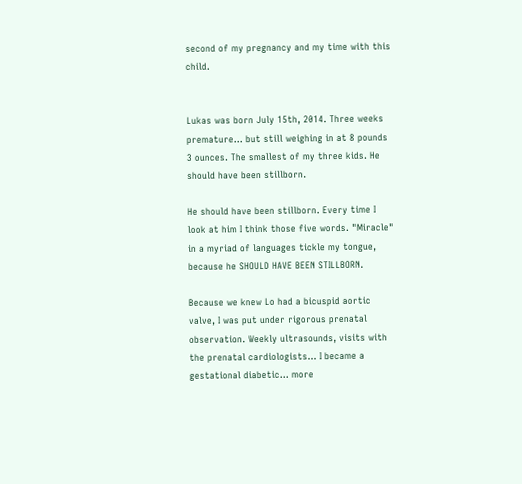second of my pregnancy and my time with this child.


Lukas was born July 15th, 2014. Three weeks premature... but still weighing in at 8 pounds 3 ounces. The smallest of my three kids. He should have been stillborn.

He should have been stillborn. Every time I look at him I think those five words. "Miracle" in a myriad of languages tickle my tongue, because he SHOULD HAVE BEEN STILLBORN.

Because we knew Lo had a bicuspid aortic valve, I was put under rigorous prenatal observation. Weekly ultrasounds, visits with the prenatal cardiologists... I became a gestational diabetic... more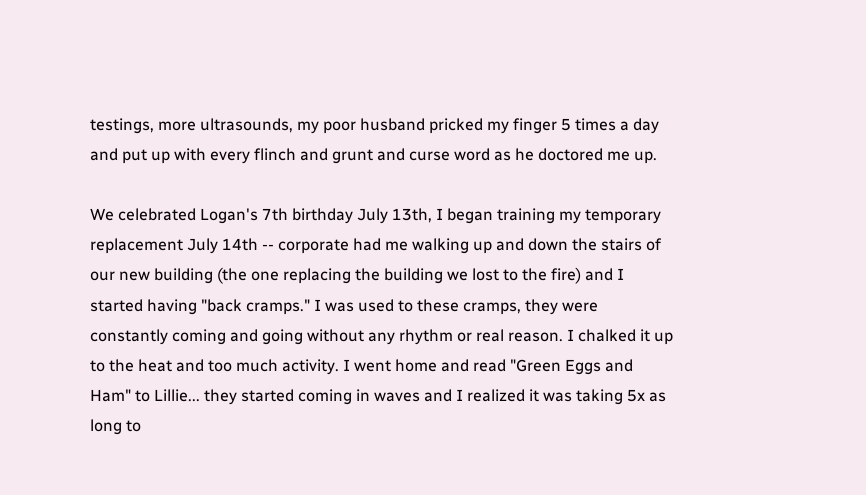testings, more ultrasounds, my poor husband pricked my finger 5 times a day and put up with every flinch and grunt and curse word as he doctored me up.

We celebrated Logan's 7th birthday July 13th, I began training my temporary replacement July 14th -- corporate had me walking up and down the stairs of our new building (the one replacing the building we lost to the fire) and I started having "back cramps." I was used to these cramps, they were constantly coming and going without any rhythm or real reason. I chalked it up to the heat and too much activity. I went home and read "Green Eggs and Ham" to Lillie... they started coming in waves and I realized it was taking 5x as long to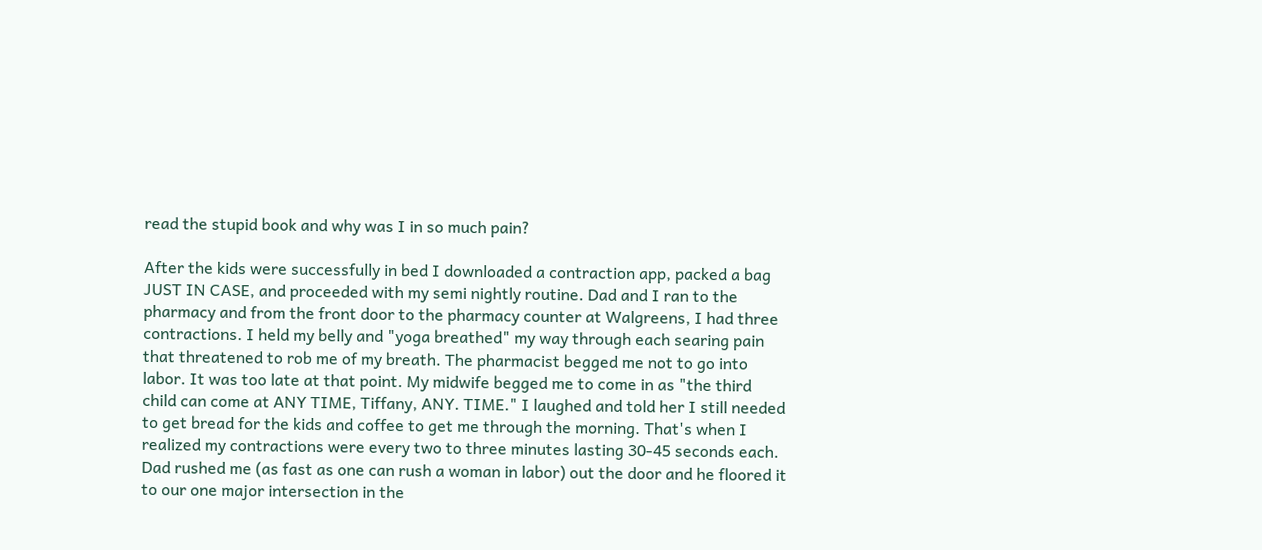read the stupid book and why was I in so much pain?

After the kids were successfully in bed I downloaded a contraction app, packed a bag JUST IN CASE, and proceeded with my semi nightly routine. Dad and I ran to the pharmacy and from the front door to the pharmacy counter at Walgreens, I had three contractions. I held my belly and "yoga breathed" my way through each searing pain that threatened to rob me of my breath. The pharmacist begged me not to go into labor. It was too late at that point. My midwife begged me to come in as "the third child can come at ANY TIME, Tiffany, ANY. TIME." I laughed and told her I still needed to get bread for the kids and coffee to get me through the morning. That's when I realized my contractions were every two to three minutes lasting 30-45 seconds each. Dad rushed me (as fast as one can rush a woman in labor) out the door and he floored it to our one major intersection in the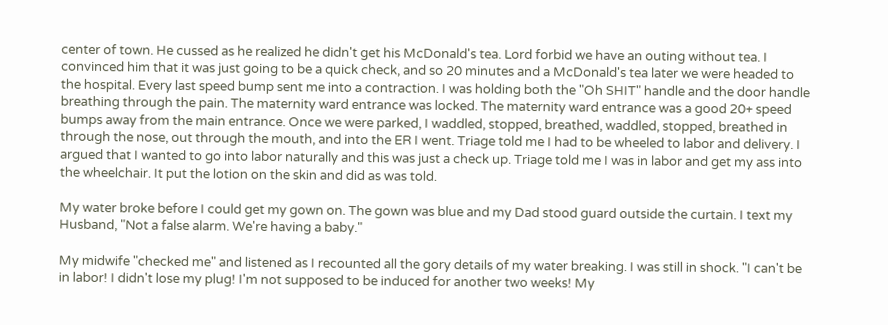center of town. He cussed as he realized he didn't get his McDonald's tea. Lord forbid we have an outing without tea. I convinced him that it was just going to be a quick check, and so 20 minutes and a McDonald's tea later we were headed to the hospital. Every last speed bump sent me into a contraction. I was holding both the "Oh SHIT" handle and the door handle breathing through the pain. The maternity ward entrance was locked. The maternity ward entrance was a good 20+ speed bumps away from the main entrance. Once we were parked, I waddled, stopped, breathed, waddled, stopped, breathed in through the nose, out through the mouth, and into the ER I went. Triage told me I had to be wheeled to labor and delivery. I argued that I wanted to go into labor naturally and this was just a check up. Triage told me I was in labor and get my ass into the wheelchair. It put the lotion on the skin and did as was told.

My water broke before I could get my gown on. The gown was blue and my Dad stood guard outside the curtain. I text my Husband, "Not a false alarm. We're having a baby."

My midwife "checked me" and listened as I recounted all the gory details of my water breaking. I was still in shock. "I can't be in labor! I didn't lose my plug! I'm not supposed to be induced for another two weeks! My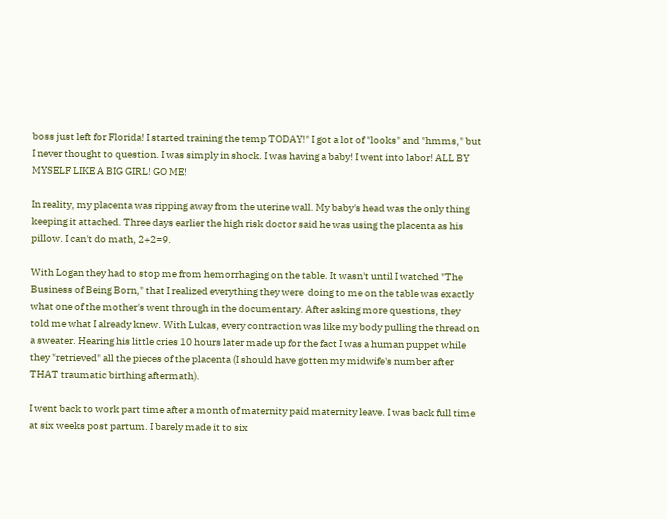boss just left for Florida! I started training the temp TODAY!" I got a lot of "looks" and "hmms," but I never thought to question. I was simply in shock. I was having a baby! I went into labor! ALL BY MYSELF LIKE A BIG GIRL! GO ME!

In reality, my placenta was ripping away from the uterine wall. My baby's head was the only thing keeping it attached. Three days earlier the high risk doctor said he was using the placenta as his pillow. I can't do math, 2+2=9.

With Logan they had to stop me from hemorrhaging on the table. It wasn't until I watched "The Business of Being Born," that I realized everything they were  doing to me on the table was exactly what one of the mother's went through in the documentary. After asking more questions, they told me what I already knew. With Lukas, every contraction was like my body pulling the thread on a sweater. Hearing his little cries 10 hours later made up for the fact I was a human puppet while they "retrieved" all the pieces of the placenta (I should have gotten my midwife's number after THAT traumatic birthing aftermath).

I went back to work part time after a month of maternity paid maternity leave. I was back full time at six weeks post partum. I barely made it to six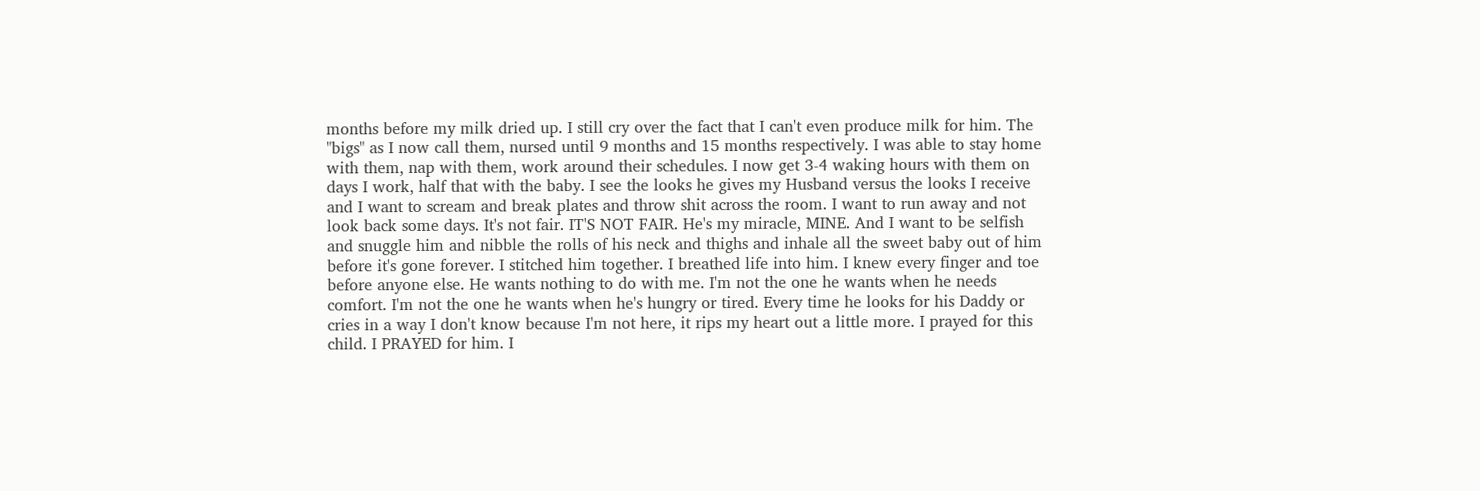months before my milk dried up. I still cry over the fact that I can't even produce milk for him. The "bigs" as I now call them, nursed until 9 months and 15 months respectively. I was able to stay home with them, nap with them, work around their schedules. I now get 3-4 waking hours with them on days I work, half that with the baby. I see the looks he gives my Husband versus the looks I receive and I want to scream and break plates and throw shit across the room. I want to run away and not look back some days. It's not fair. IT'S NOT FAIR. He's my miracle, MINE. And I want to be selfish and snuggle him and nibble the rolls of his neck and thighs and inhale all the sweet baby out of him before it's gone forever. I stitched him together. I breathed life into him. I knew every finger and toe before anyone else. He wants nothing to do with me. I'm not the one he wants when he needs comfort. I'm not the one he wants when he's hungry or tired. Every time he looks for his Daddy or cries in a way I don't know because I'm not here, it rips my heart out a little more. I prayed for this child. I PRAYED for him. I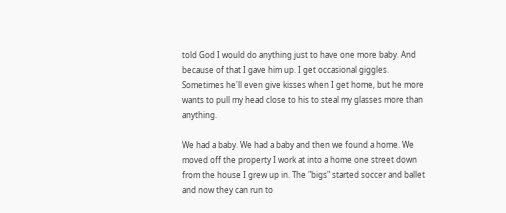told God I would do anything just to have one more baby. And because of that I gave him up. I get occasional giggles. Sometimes he'll even give kisses when I get home, but he more wants to pull my head close to his to steal my glasses more than anything.

We had a baby. We had a baby and then we found a home. We moved off the property I work at into a home one street down from the house I grew up in. The "bigs" started soccer and ballet and now they can run to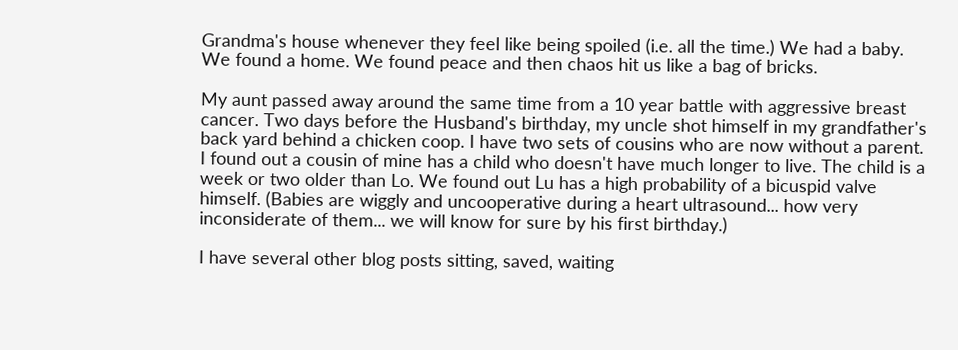Grandma's house whenever they feel like being spoiled (i.e. all the time.) We had a baby. We found a home. We found peace and then chaos hit us like a bag of bricks.

My aunt passed away around the same time from a 10 year battle with aggressive breast cancer. Two days before the Husband's birthday, my uncle shot himself in my grandfather's back yard behind a chicken coop. I have two sets of cousins who are now without a parent. I found out a cousin of mine has a child who doesn't have much longer to live. The child is a week or two older than Lo. We found out Lu has a high probability of a bicuspid valve himself. (Babies are wiggly and uncooperative during a heart ultrasound... how very inconsiderate of them... we will know for sure by his first birthday.)

I have several other blog posts sitting, saved, waiting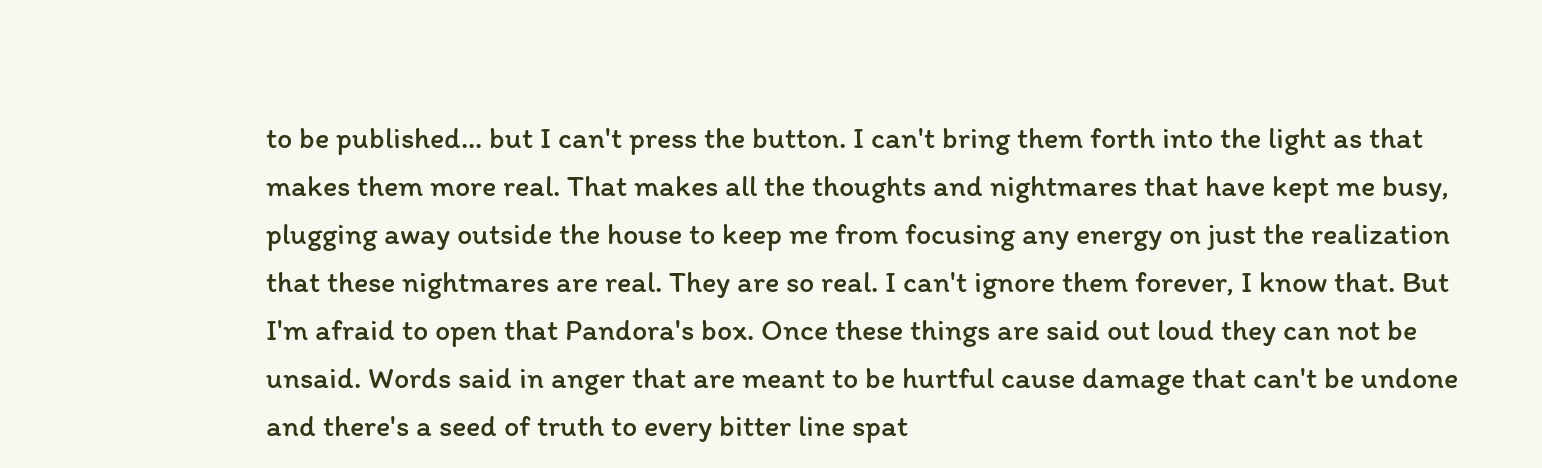to be published... but I can't press the button. I can't bring them forth into the light as that makes them more real. That makes all the thoughts and nightmares that have kept me busy, plugging away outside the house to keep me from focusing any energy on just the realization that these nightmares are real. They are so real. I can't ignore them forever, I know that. But I'm afraid to open that Pandora's box. Once these things are said out loud they can not be unsaid. Words said in anger that are meant to be hurtful cause damage that can't be undone and there's a seed of truth to every bitter line spat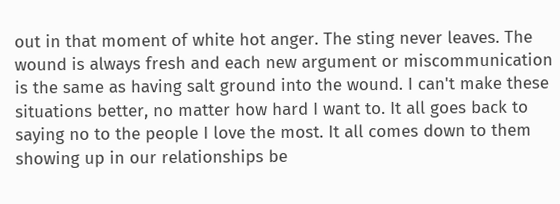out in that moment of white hot anger. The sting never leaves. The wound is always fresh and each new argument or miscommunication is the same as having salt ground into the wound. I can't make these situations better, no matter how hard I want to. It all goes back to saying no to the people I love the most. It all comes down to them showing up in our relationships be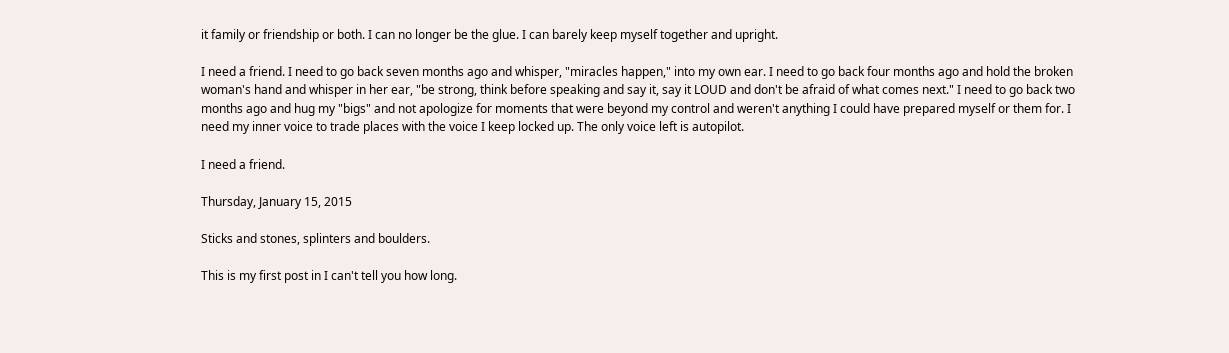it family or friendship or both. I can no longer be the glue. I can barely keep myself together and upright.

I need a friend. I need to go back seven months ago and whisper, "miracles happen," into my own ear. I need to go back four months ago and hold the broken woman's hand and whisper in her ear, "be strong, think before speaking and say it, say it LOUD and don't be afraid of what comes next." I need to go back two months ago and hug my "bigs" and not apologize for moments that were beyond my control and weren't anything I could have prepared myself or them for. I need my inner voice to trade places with the voice I keep locked up. The only voice left is autopilot.

I need a friend.

Thursday, January 15, 2015

Sticks and stones, splinters and boulders.

This is my first post in I can't tell you how long.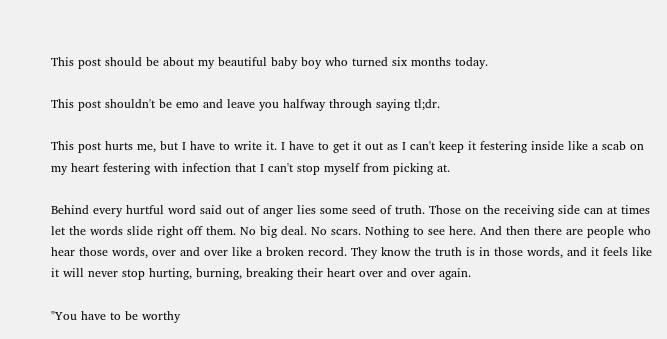This post should be about my beautiful baby boy who turned six months today.

This post shouldn't be emo and leave you halfway through saying tl;dr.

This post hurts me, but I have to write it. I have to get it out as I can't keep it festering inside like a scab on my heart festering with infection that I can't stop myself from picking at.

Behind every hurtful word said out of anger lies some seed of truth. Those on the receiving side can at times let the words slide right off them. No big deal. No scars. Nothing to see here. And then there are people who hear those words, over and over like a broken record. They know the truth is in those words, and it feels like it will never stop hurting, burning, breaking their heart over and over again.

"You have to be worthy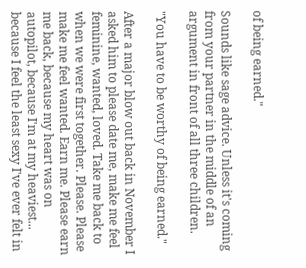of being earned."

Sounds like sage advice. Unless it's coming from your partner in the middle of an argument in front of all three children.

"You have to be worthy of being earned."

After a major blow out back in November I asked him to please date me, make me feel feminine, wanted, loved. Take me back to when we were first together. Please. Please make me feel wanted. Earn me. Please earn me back, because my heart was on autopilot, because I'm at my heaviest... because I feel the least sexy I've ever felt in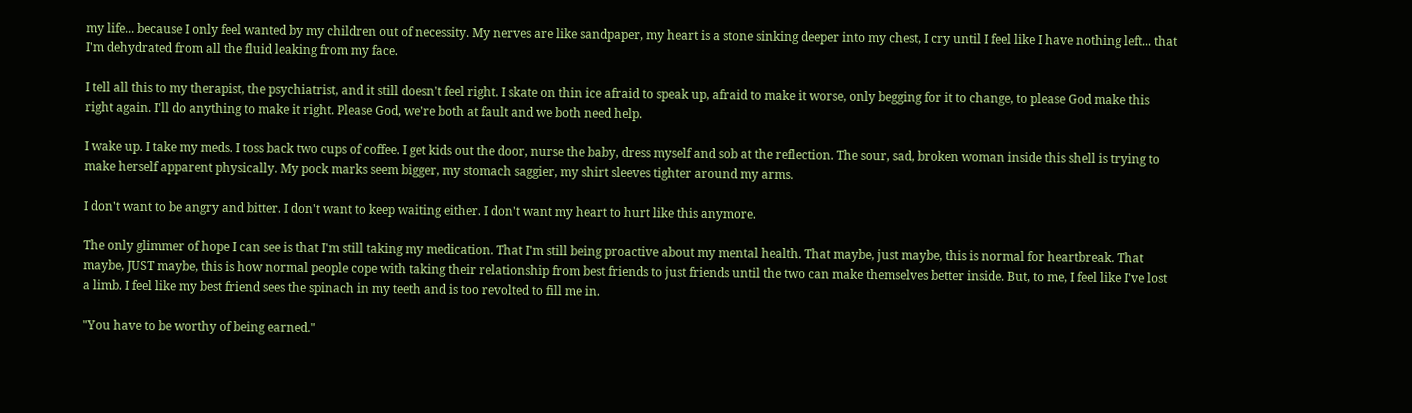my life... because I only feel wanted by my children out of necessity. My nerves are like sandpaper, my heart is a stone sinking deeper into my chest, I cry until I feel like I have nothing left... that I'm dehydrated from all the fluid leaking from my face.

I tell all this to my therapist, the psychiatrist, and it still doesn't feel right. I skate on thin ice afraid to speak up, afraid to make it worse, only begging for it to change, to please God make this right again. I'll do anything to make it right. Please God, we're both at fault and we both need help.

I wake up. I take my meds. I toss back two cups of coffee. I get kids out the door, nurse the baby, dress myself and sob at the reflection. The sour, sad, broken woman inside this shell is trying to make herself apparent physically. My pock marks seem bigger, my stomach saggier, my shirt sleeves tighter around my arms.

I don't want to be angry and bitter. I don't want to keep waiting either. I don't want my heart to hurt like this anymore.

The only glimmer of hope I can see is that I'm still taking my medication. That I'm still being proactive about my mental health. That maybe, just maybe, this is normal for heartbreak. That maybe, JUST maybe, this is how normal people cope with taking their relationship from best friends to just friends until the two can make themselves better inside. But, to me, I feel like I've lost a limb. I feel like my best friend sees the spinach in my teeth and is too revolted to fill me in.

"You have to be worthy of being earned."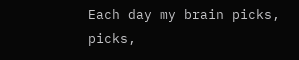Each day my brain picks, picks,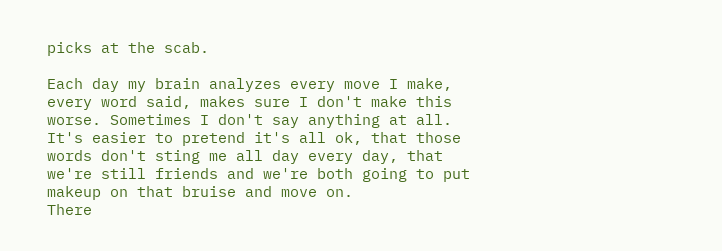picks at the scab.

Each day my brain analyzes every move I make, every word said, makes sure I don't make this worse. Sometimes I don't say anything at all. It's easier to pretend it's all ok, that those words don't sting me all day every day, that we're still friends and we're both going to put makeup on that bruise and move on.
There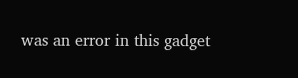was an error in this gadget